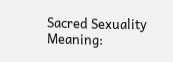Sacred Sexuality Meaning: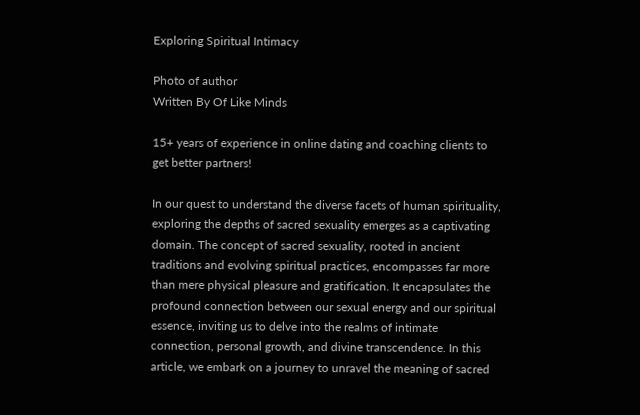Exploring Spiritual Intimacy

Photo of author
Written By Of Like Minds

15+ years of experience in online dating and coaching clients to get better partners!

In our quest to understand the diverse facets of human spirituality, exploring the depths of sacred sexuality emerges as a captivating domain. The concept of sacred sexuality, rooted in ancient traditions and evolving spiritual practices, encompasses far more than mere physical pleasure and gratification. It encapsulates the profound connection between our sexual energy and our spiritual essence, inviting us to delve into the realms of intimate connection, personal growth, and divine transcendence. In this article, we embark on a journey to unravel the meaning of sacred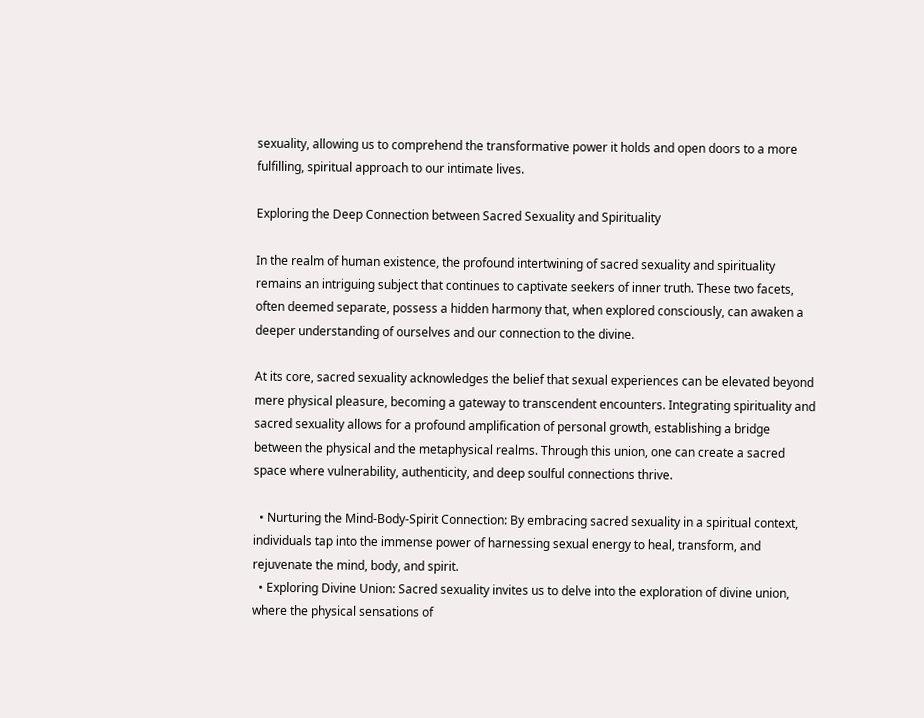sexuality, allowing us to comprehend the transformative power it holds and open doors to a more fulfilling, spiritual approach to our intimate lives.

Exploring the Deep Connection between Sacred Sexuality and Spirituality

In the realm of human existence, the profound intertwining of sacred sexuality and spirituality remains an intriguing subject that continues to captivate seekers of inner truth. These two facets, often deemed separate, possess a hidden harmony that, when explored consciously, can awaken a deeper understanding of ourselves and our connection to the divine.

At its core, sacred sexuality acknowledges the belief that sexual experiences can be elevated beyond mere physical pleasure, becoming a gateway to transcendent encounters. Integrating spirituality and sacred sexuality allows for a profound amplification of personal growth, establishing a bridge between the physical and the metaphysical realms. Through this union, one can create a sacred space where vulnerability, authenticity, and deep soulful connections thrive.

  • Nurturing the Mind-Body-Spirit Connection: By embracing sacred sexuality in a spiritual context, individuals tap into the immense power of harnessing sexual energy to heal, transform, and rejuvenate the mind, body, and spirit.
  • Exploring Divine Union: Sacred sexuality invites us to delve into the exploration of divine union, where the physical sensations of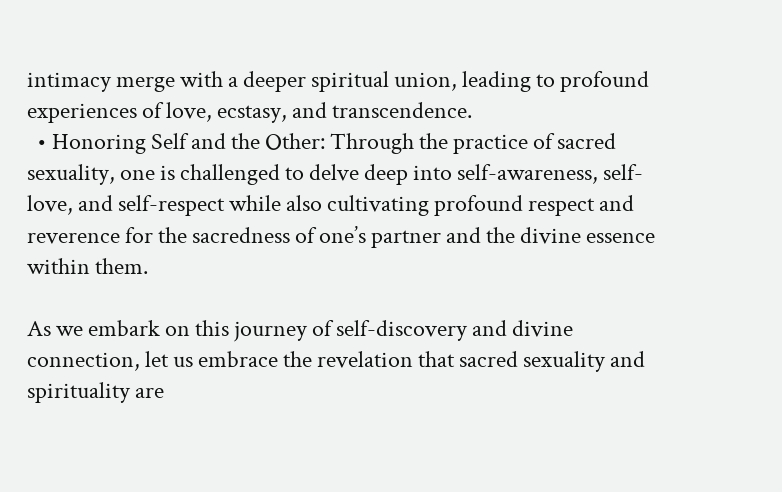intimacy merge with a deeper spiritual union, leading to profound experiences of love, ecstasy, and transcendence.
  • Honoring Self and the Other: Through the practice of sacred sexuality, one is challenged to delve deep into self-awareness, self-love, and self-respect while also cultivating profound respect and reverence for the sacredness of one’s partner and the divine essence within them.

As we embark on this journey of self-discovery and divine connection, let us embrace the revelation that sacred sexuality and spirituality are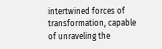intertwined forces of transformation, capable of unraveling the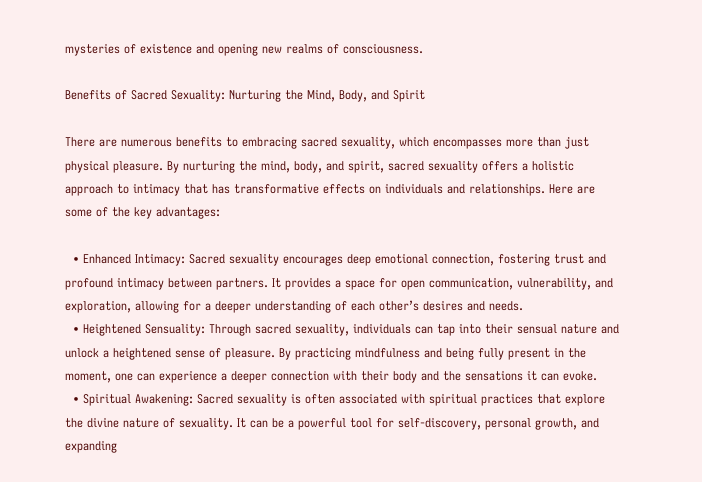mysteries of existence and opening new realms of consciousness.

Benefits of Sacred Sexuality: Nurturing the Mind, Body, and Spirit

There are numerous benefits to embracing sacred sexuality, which encompasses more than just physical pleasure. By nurturing the mind, body, and spirit, sacred sexuality offers a holistic approach to intimacy that has transformative effects on individuals and relationships. Here are some of the key advantages:

  • Enhanced Intimacy: Sacred sexuality encourages deep emotional connection, fostering trust and profound intimacy between partners. It provides a space for open communication, vulnerability, and exploration, allowing for a deeper understanding of each other’s desires and needs.
  • Heightened Sensuality: Through sacred sexuality, individuals can tap into their sensual nature and unlock a heightened sense of pleasure. By practicing mindfulness and being fully present in the moment, one can experience a deeper connection with their body and the sensations it can evoke.
  • Spiritual Awakening: Sacred sexuality is often associated with spiritual practices that explore the divine nature of sexuality. It can be a powerful tool for self-discovery, personal growth, and expanding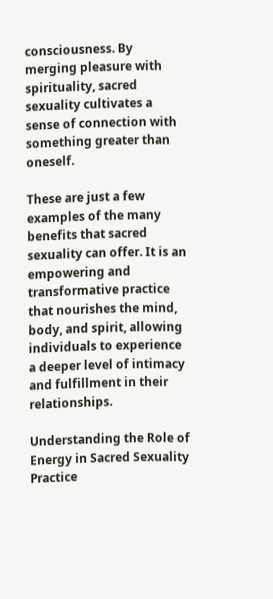consciousness. By merging pleasure with spirituality, sacred sexuality cultivates a sense of connection with something greater than oneself.

These are just a few examples of the many benefits that sacred sexuality can offer. It is an empowering and transformative practice that nourishes the mind, body, and spirit, allowing individuals to experience a deeper level of intimacy and fulfillment in their relationships.

Understanding the Role of Energy in Sacred Sexuality Practice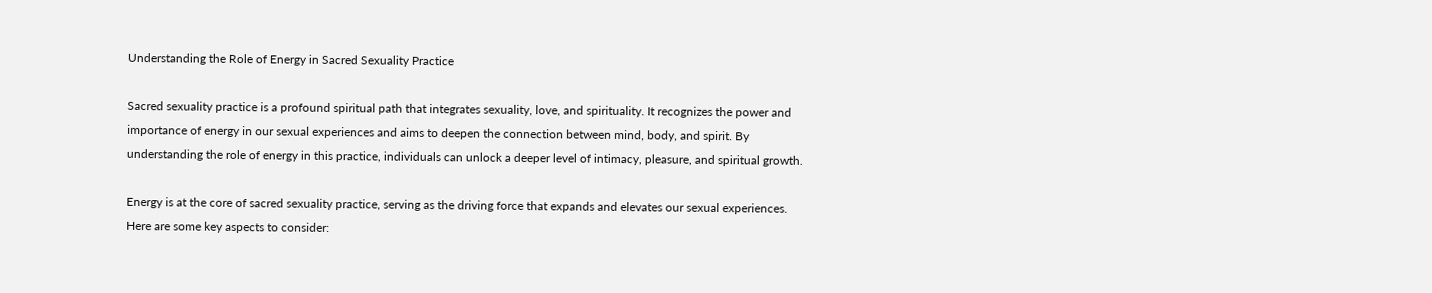Understanding the Role of Energy in Sacred Sexuality Practice

Sacred sexuality practice is a profound spiritual path that integrates sexuality, love, and spirituality. It recognizes the power and importance of energy in our sexual experiences and aims to deepen the connection between mind, body, and spirit. By understanding the role of energy in this practice, individuals can unlock a deeper level of intimacy, pleasure, and spiritual growth.

Energy is at the core of sacred sexuality practice, serving as the driving force that expands and elevates our sexual experiences. Here are some key aspects to consider: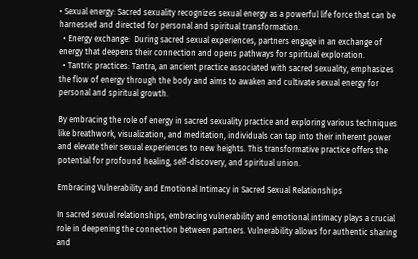• Sexual energy: Sacred sexuality recognizes sexual energy as a powerful life force that can be harnessed and directed for personal and spiritual transformation.
  • Energy exchange:  During sacred sexual experiences, partners engage in an exchange of energy that deepens their connection and opens pathways for spiritual exploration.
  • Tantric practices: Tantra, an ancient practice associated with sacred sexuality, emphasizes the flow of energy through the body and aims to awaken and cultivate sexual energy for personal and spiritual growth.

By embracing the role of energy in sacred sexuality practice and exploring various techniques like breathwork, visualization, and meditation, individuals can tap into their inherent power and elevate their sexual experiences to new heights. This transformative practice offers the potential for profound healing, self-discovery, and spiritual union.

Embracing Vulnerability and Emotional Intimacy in Sacred Sexual Relationships

In sacred sexual relationships, embracing vulnerability and emotional intimacy plays a crucial role in deepening the connection between partners. Vulnerability allows for authentic sharing and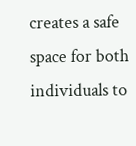creates a safe space for both individuals to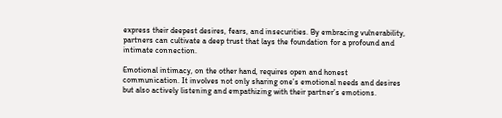express their deepest desires, fears, and insecurities. By embracing vulnerability, partners can cultivate a deep trust that lays the foundation for a profound and intimate connection.

Emotional intimacy, on the other hand, requires open and honest communication. It involves not only sharing one’s emotional needs and desires but also actively listening and empathizing with their partner’s emotions.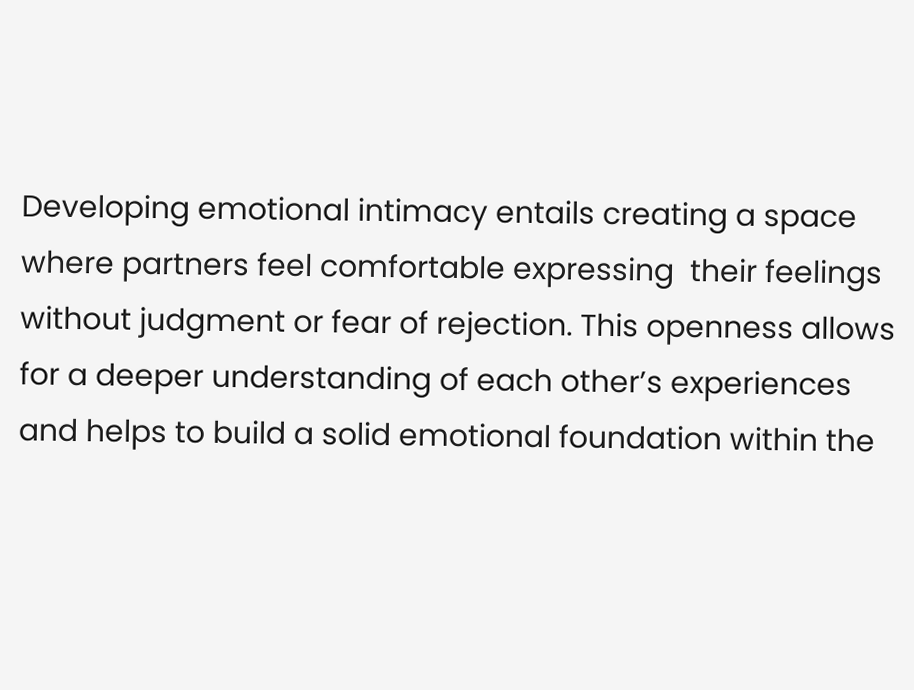Developing emotional intimacy entails creating a space where partners feel comfortable expressing  their feelings without judgment or fear of rejection. This openness allows for a deeper understanding of each other’s experiences and helps to build a solid emotional foundation within the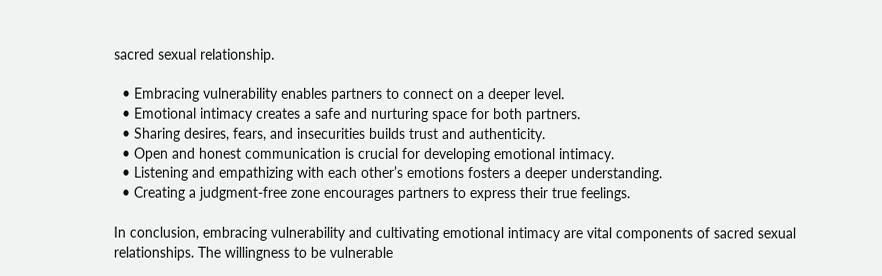sacred sexual relationship.

  • Embracing vulnerability enables partners to connect on a deeper level.
  • Emotional intimacy creates a safe and nurturing space for both partners.
  • Sharing desires, fears, and insecurities builds trust and authenticity.
  • Open and honest communication is crucial for developing emotional intimacy.
  • Listening and empathizing with each other’s emotions fosters a deeper understanding.
  • Creating a judgment-free zone encourages partners to express their true feelings.

In conclusion, embracing vulnerability and cultivating emotional intimacy are vital components of sacred sexual relationships. The willingness to be vulnerable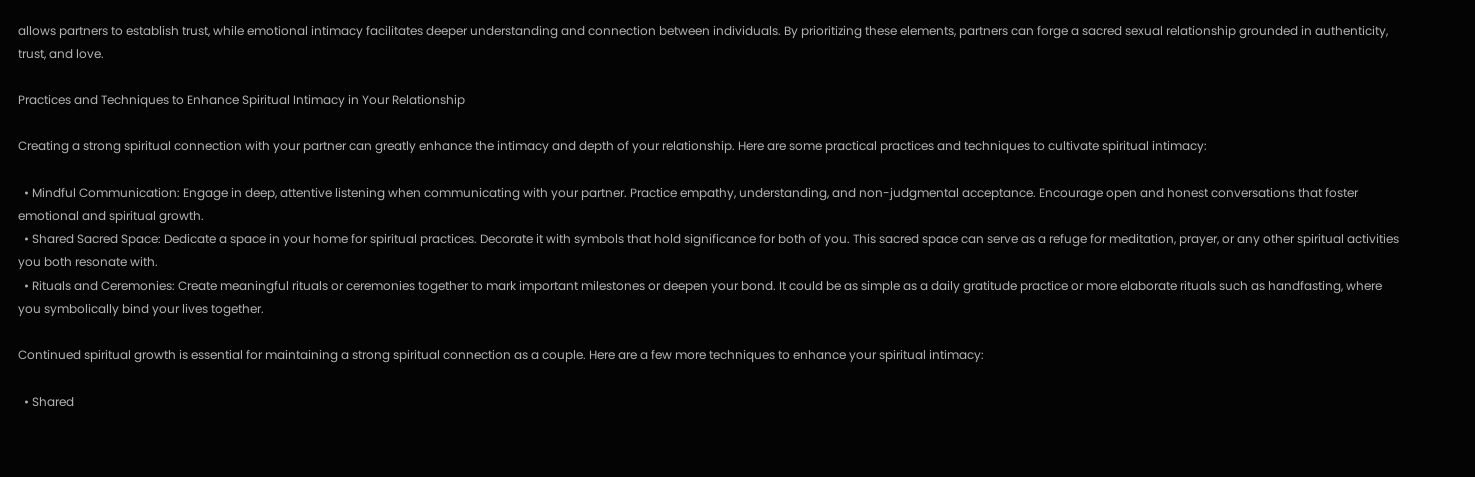allows partners to establish trust, while emotional intimacy facilitates deeper understanding and connection between individuals. By prioritizing these elements, partners can forge a sacred sexual relationship grounded in authenticity, trust, and love.

Practices and Techniques to Enhance Spiritual Intimacy in Your Relationship

Creating a strong spiritual connection with your partner can greatly enhance the intimacy and depth of your relationship. Here are some practical practices and techniques to cultivate spiritual intimacy:

  • Mindful Communication: Engage in deep, attentive listening when communicating with your partner. Practice empathy, understanding, and non-judgmental acceptance. Encourage open and honest conversations that foster emotional and spiritual growth.
  • Shared Sacred Space: Dedicate a space in your home for spiritual practices. Decorate it with symbols that hold significance for both of you. This sacred space can serve as a refuge for meditation, prayer, or any other spiritual activities you both resonate with.
  • Rituals and Ceremonies: Create meaningful rituals or ceremonies together to mark important milestones or deepen your bond. It could be as simple as a daily gratitude practice or more elaborate rituals such as handfasting, where you symbolically bind your lives together.

Continued spiritual growth is essential for maintaining a strong spiritual connection as a couple. Here are a few more techniques to enhance your spiritual intimacy:

  • Shared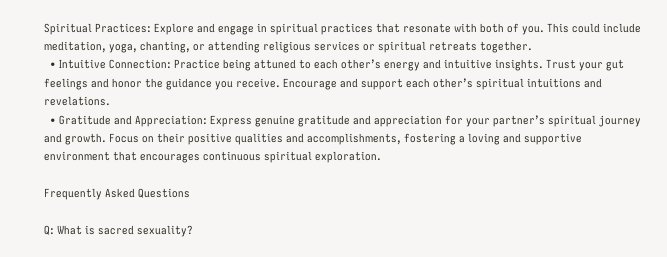Spiritual Practices: Explore and engage in spiritual practices that resonate with both of you. This could include meditation, yoga, chanting, or attending religious services or spiritual retreats together.
  • Intuitive Connection: Practice being attuned to each other’s energy and intuitive insights. Trust your gut feelings and honor the guidance you receive. Encourage and support each other’s spiritual intuitions and revelations.
  • Gratitude and Appreciation: Express genuine gratitude and appreciation for your partner’s spiritual journey and growth. Focus on their positive qualities and accomplishments, fostering a loving and supportive environment that encourages continuous spiritual exploration.

Frequently Asked Questions

Q: What is sacred sexuality?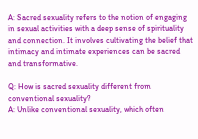A: Sacred sexuality refers to the notion of engaging in sexual activities with a deep sense of spirituality and connection. It involves cultivating the belief that intimacy and intimate experiences can be sacred and transformative.

Q: How is sacred sexuality different from conventional sexuality?
A: Unlike conventional sexuality, which often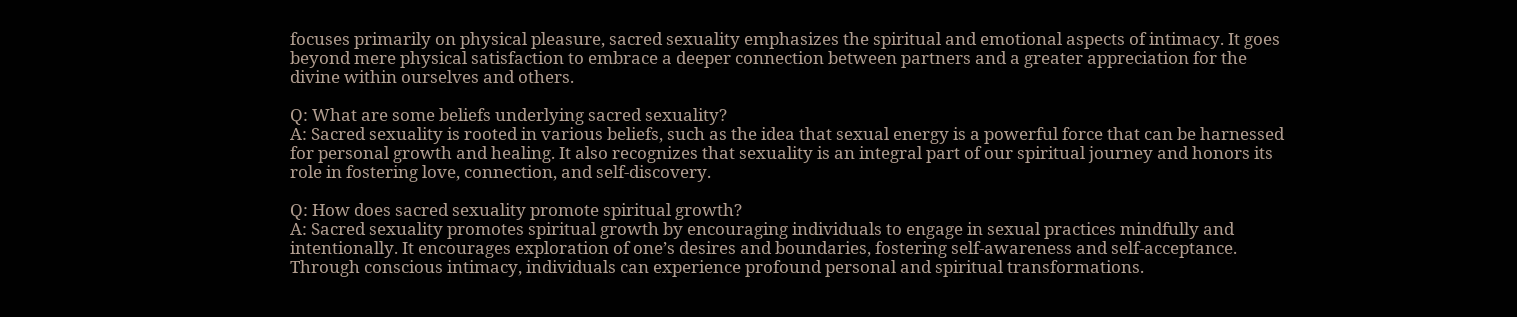focuses primarily on physical pleasure, sacred sexuality emphasizes the spiritual and emotional aspects of intimacy. It goes beyond mere physical satisfaction to embrace a deeper connection between partners and a greater appreciation for the divine within ourselves and others.

Q: What are some beliefs underlying sacred sexuality?
A: Sacred sexuality is rooted in various beliefs, such as the idea that sexual energy is a powerful force that can be harnessed for personal growth and healing. It also recognizes that sexuality is an integral part of our spiritual journey and honors its role in fostering love, connection, and self-discovery.

Q: How does sacred sexuality promote spiritual growth?
A: Sacred sexuality promotes spiritual growth by encouraging individuals to engage in sexual practices mindfully and intentionally. It encourages exploration of one’s desires and boundaries, fostering self-awareness and self-acceptance. Through conscious intimacy, individuals can experience profound personal and spiritual transformations.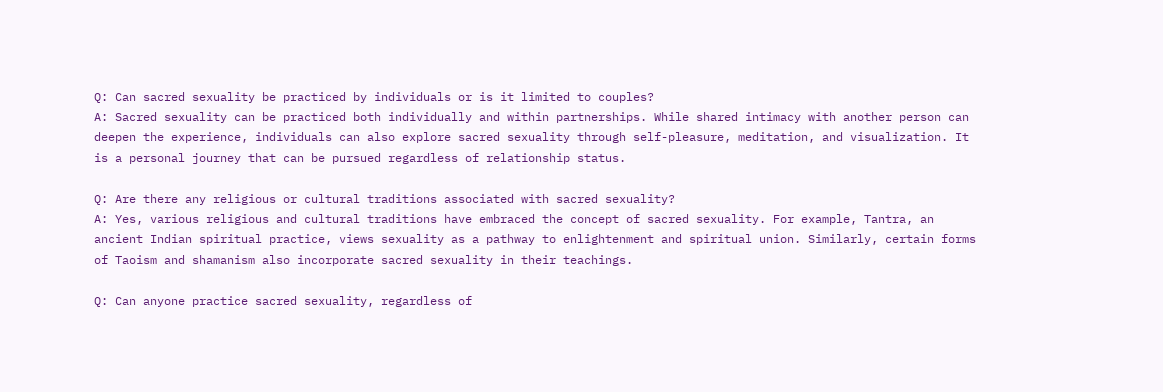Q: Can sacred sexuality be practiced by individuals or is it limited to couples?
A: Sacred sexuality can be practiced both individually and within partnerships. While shared intimacy with another person can deepen the experience, individuals can also explore sacred sexuality through self-pleasure, meditation, and visualization. It is a personal journey that can be pursued regardless of relationship status.

Q: Are there any religious or cultural traditions associated with sacred sexuality?
A: Yes, various religious and cultural traditions have embraced the concept of sacred sexuality. For example, Tantra, an ancient Indian spiritual practice, views sexuality as a pathway to enlightenment and spiritual union. Similarly, certain forms of Taoism and shamanism also incorporate sacred sexuality in their teachings.

Q: Can anyone practice sacred sexuality, regardless of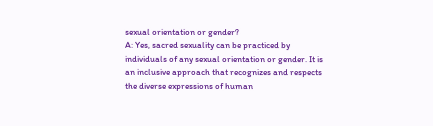sexual orientation or gender?
A: Yes, sacred sexuality can be practiced by individuals of any sexual orientation or gender. It is an inclusive approach that recognizes and respects the diverse expressions of human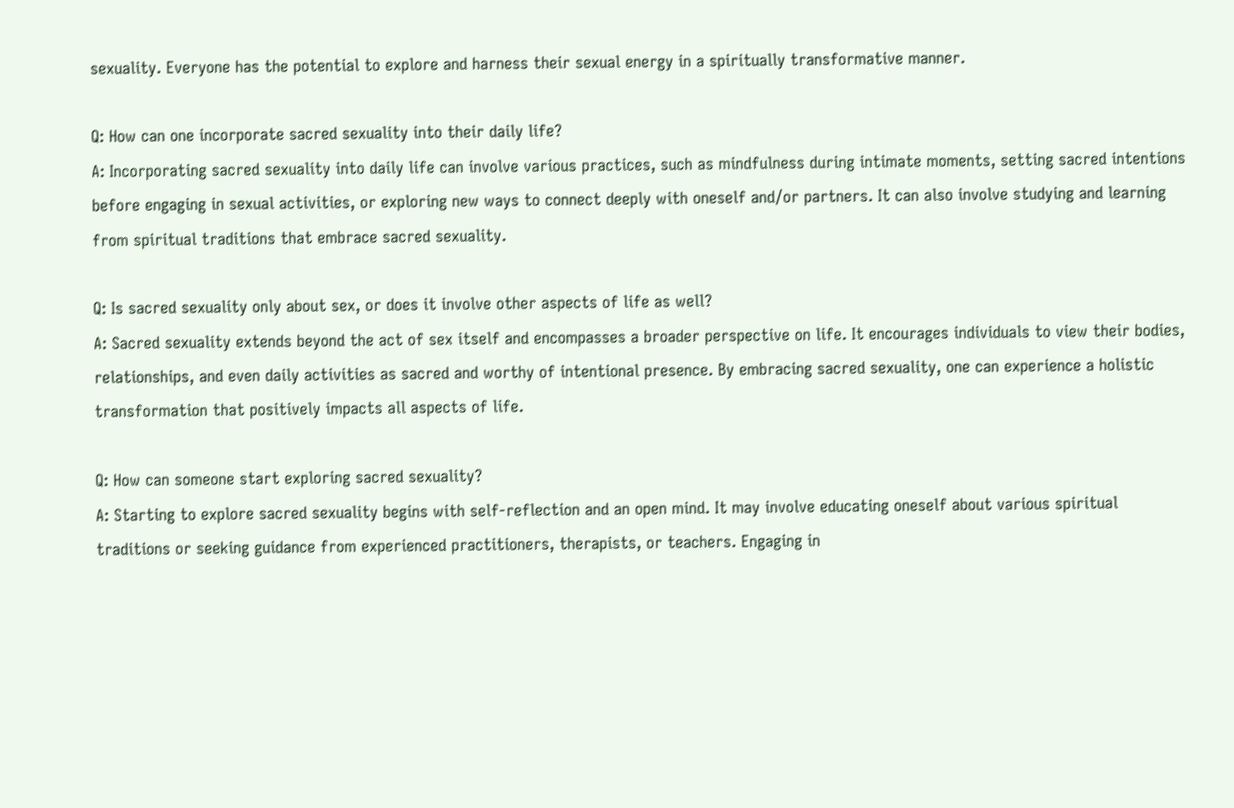sexuality. Everyone has the potential to explore and harness their sexual energy in a spiritually transformative manner.

Q: How can one incorporate sacred sexuality into their daily life?
A: Incorporating sacred sexuality into daily life can involve various practices, such as mindfulness during intimate moments, setting sacred intentions before engaging in sexual activities, or exploring new ways to connect deeply with oneself and/or partners. It can also involve studying and learning from spiritual traditions that embrace sacred sexuality.

Q: Is sacred sexuality only about sex, or does it involve other aspects of life as well?
A: Sacred sexuality extends beyond the act of sex itself and encompasses a broader perspective on life. It encourages individuals to view their bodies, relationships, and even daily activities as sacred and worthy of intentional presence. By embracing sacred sexuality, one can experience a holistic transformation that positively impacts all aspects of life.

Q: How can someone start exploring sacred sexuality?
A: Starting to explore sacred sexuality begins with self-reflection and an open mind. It may involve educating oneself about various spiritual traditions or seeking guidance from experienced practitioners, therapists, or teachers. Engaging in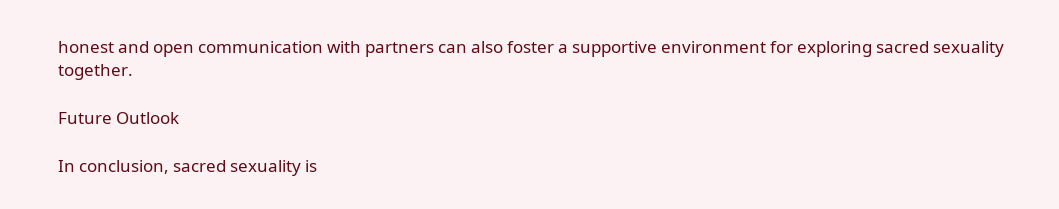honest and open communication with partners can also foster a supportive environment for exploring sacred sexuality together.

Future Outlook

In conclusion, sacred sexuality is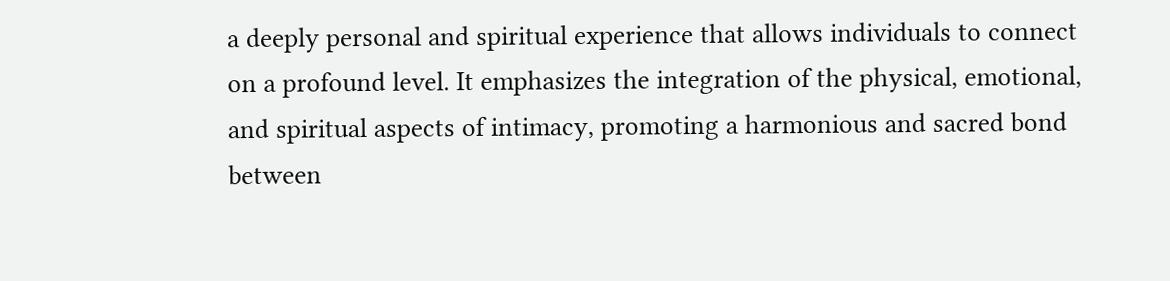a deeply personal and spiritual experience that allows individuals to connect on a profound level. It emphasizes the integration of the physical, emotional, and spiritual aspects of intimacy, promoting a harmonious and sacred bond between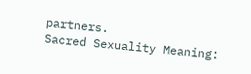partners.
Sacred Sexuality Meaning: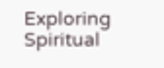Exploring Spiritual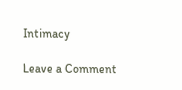Intimacy

Leave a Comment